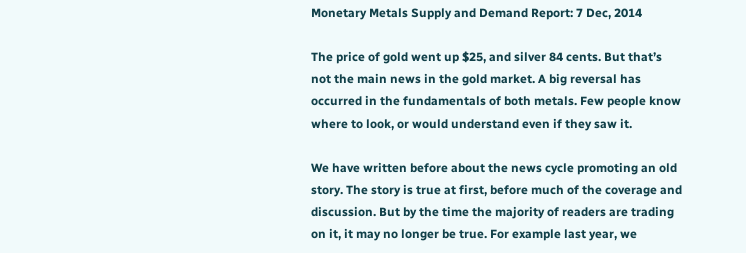Monetary Metals Supply and Demand Report: 7 Dec, 2014

The price of gold went up $25, and silver 84 cents. But that’s not the main news in the gold market. A big reversal has occurred in the fundamentals of both metals. Few people know where to look, or would understand even if they saw it.

We have written before about the news cycle promoting an old story. The story is true at first, before much of the coverage and discussion. But by the time the majority of readers are trading on it, it may no longer be true. For example last year, we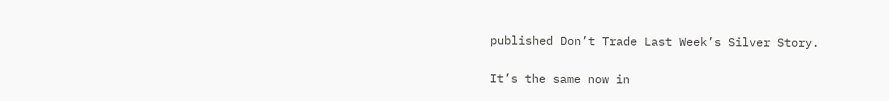published Don’t Trade Last Week’s Silver Story.

It’s the same now in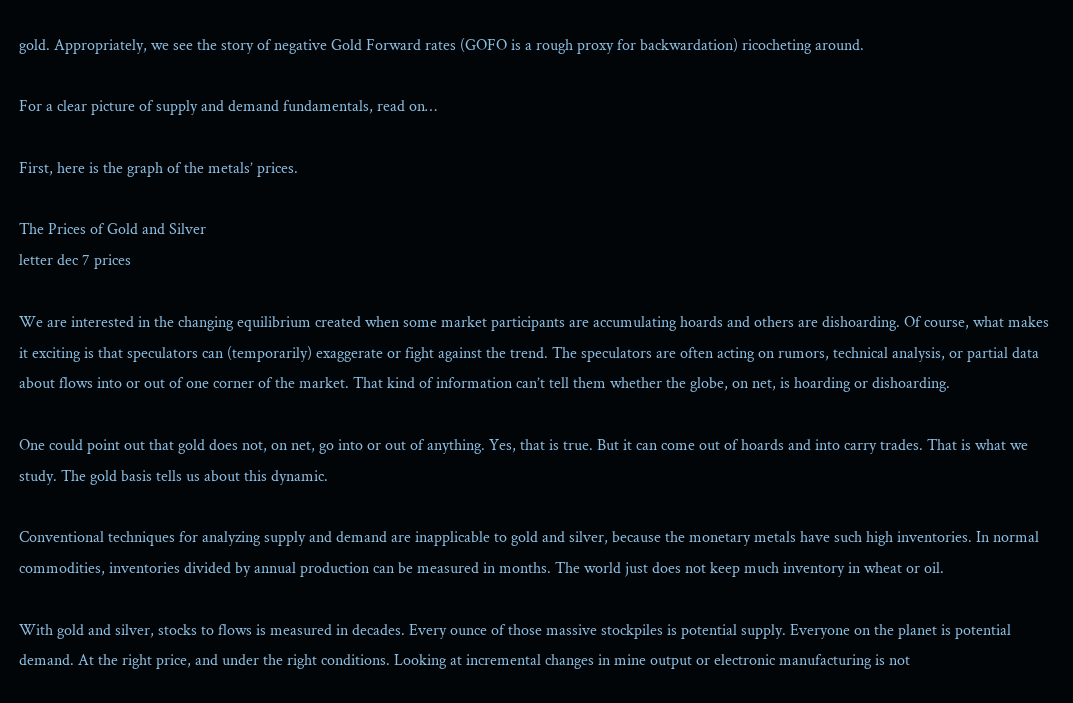gold. Appropriately, we see the story of negative Gold Forward rates (GOFO is a rough proxy for backwardation) ricocheting around.

For a clear picture of supply and demand fundamentals, read on…

First, here is the graph of the metals’ prices.

The Prices of Gold and Silver
letter dec 7 prices

We are interested in the changing equilibrium created when some market participants are accumulating hoards and others are dishoarding. Of course, what makes it exciting is that speculators can (temporarily) exaggerate or fight against the trend. The speculators are often acting on rumors, technical analysis, or partial data about flows into or out of one corner of the market. That kind of information can’t tell them whether the globe, on net, is hoarding or dishoarding.

One could point out that gold does not, on net, go into or out of anything. Yes, that is true. But it can come out of hoards and into carry trades. That is what we study. The gold basis tells us about this dynamic.

Conventional techniques for analyzing supply and demand are inapplicable to gold and silver, because the monetary metals have such high inventories. In normal commodities, inventories divided by annual production can be measured in months. The world just does not keep much inventory in wheat or oil.

With gold and silver, stocks to flows is measured in decades. Every ounce of those massive stockpiles is potential supply. Everyone on the planet is potential demand. At the right price, and under the right conditions. Looking at incremental changes in mine output or electronic manufacturing is not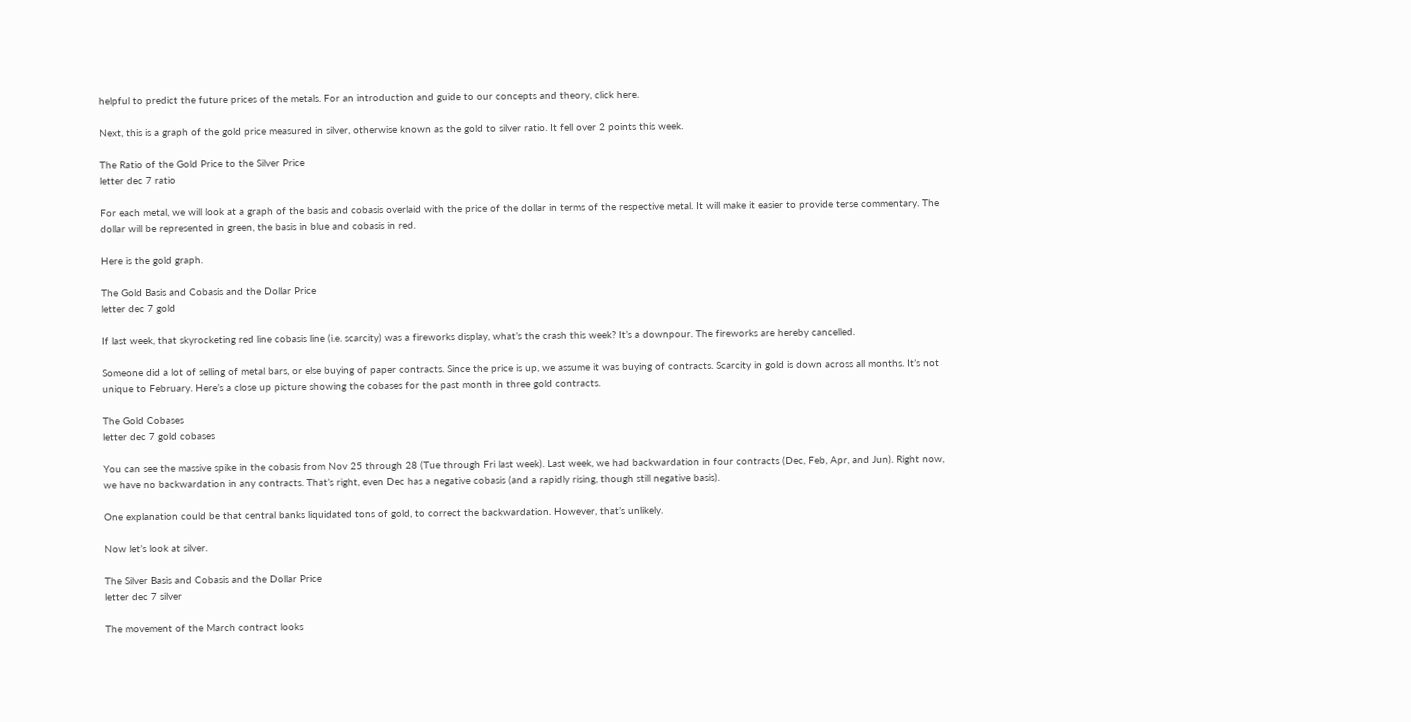helpful to predict the future prices of the metals. For an introduction and guide to our concepts and theory, click here.

Next, this is a graph of the gold price measured in silver, otherwise known as the gold to silver ratio. It fell over 2 points this week.

The Ratio of the Gold Price to the Silver Price
letter dec 7 ratio

For each metal, we will look at a graph of the basis and cobasis overlaid with the price of the dollar in terms of the respective metal. It will make it easier to provide terse commentary. The dollar will be represented in green, the basis in blue and cobasis in red.

Here is the gold graph.

The Gold Basis and Cobasis and the Dollar Price
letter dec 7 gold

If last week, that skyrocketing red line cobasis line (i.e. scarcity) was a fireworks display, what’s the crash this week? It’s a downpour. The fireworks are hereby cancelled.

Someone did a lot of selling of metal bars, or else buying of paper contracts. Since the price is up, we assume it was buying of contracts. Scarcity in gold is down across all months. It’s not unique to February. Here’s a close up picture showing the cobases for the past month in three gold contracts.

The Gold Cobases
letter dec 7 gold cobases

You can see the massive spike in the cobasis from Nov 25 through 28 (Tue through Fri last week). Last week, we had backwardation in four contracts (Dec, Feb, Apr, and Jun). Right now, we have no backwardation in any contracts. That’s right, even Dec has a negative cobasis (and a rapidly rising, though still negative basis).

One explanation could be that central banks liquidated tons of gold, to correct the backwardation. However, that’s unlikely.

Now let’s look at silver.

The Silver Basis and Cobasis and the Dollar Price
letter dec 7 silver

The movement of the March contract looks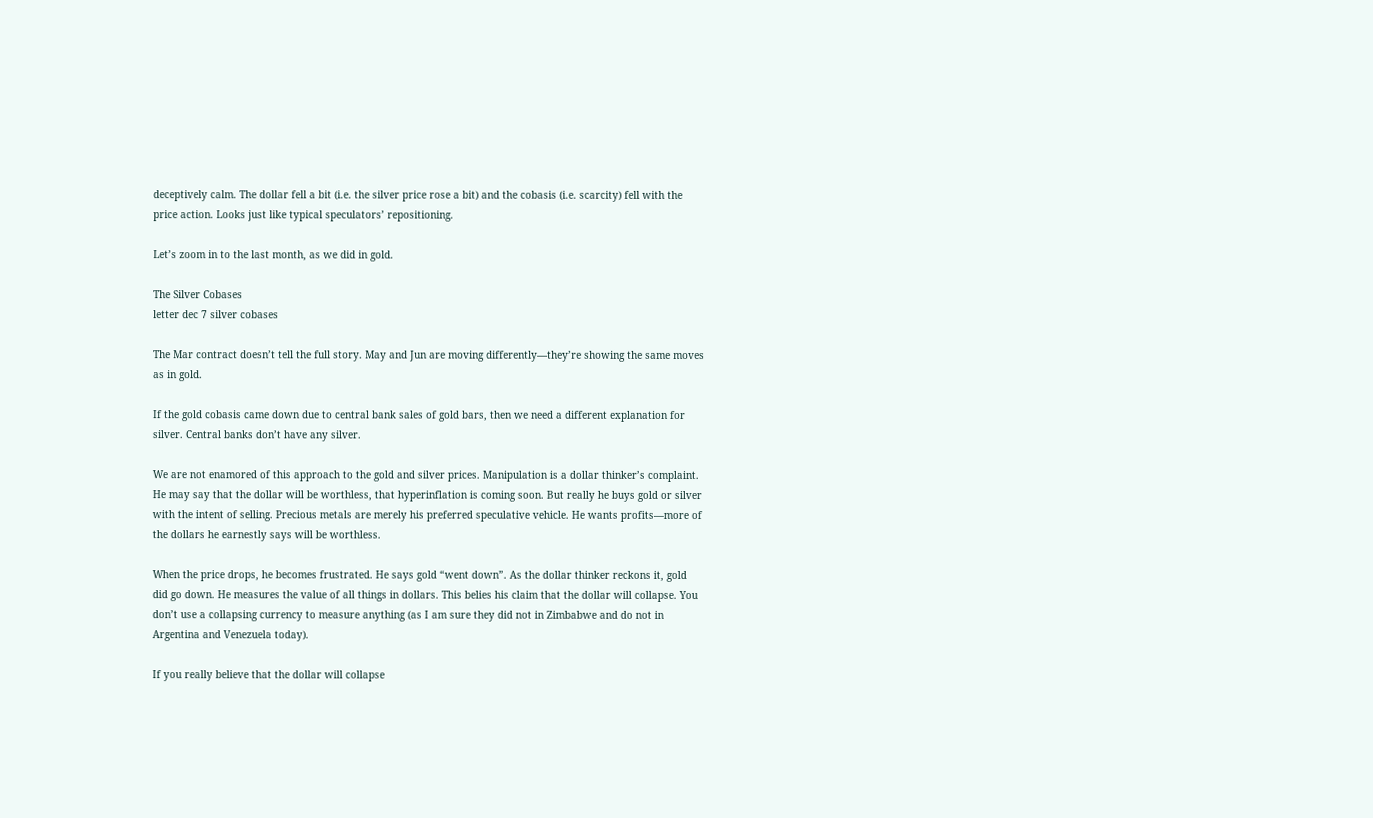deceptively calm. The dollar fell a bit (i.e. the silver price rose a bit) and the cobasis (i.e. scarcity) fell with the price action. Looks just like typical speculators’ repositioning.

Let’s zoom in to the last month, as we did in gold.

The Silver Cobases
letter dec 7 silver cobases

The Mar contract doesn’t tell the full story. May and Jun are moving differently—they’re showing the same moves as in gold.

If the gold cobasis came down due to central bank sales of gold bars, then we need a different explanation for silver. Central banks don’t have any silver.

We are not enamored of this approach to the gold and silver prices. Manipulation is a dollar thinker’s complaint. He may say that the dollar will be worthless, that hyperinflation is coming soon. But really he buys gold or silver with the intent of selling. Precious metals are merely his preferred speculative vehicle. He wants profits—more of the dollars he earnestly says will be worthless.

When the price drops, he becomes frustrated. He says gold “went down”. As the dollar thinker reckons it, gold did go down. He measures the value of all things in dollars. This belies his claim that the dollar will collapse. You don’t use a collapsing currency to measure anything (as I am sure they did not in Zimbabwe and do not in Argentina and Venezuela today).

If you really believe that the dollar will collapse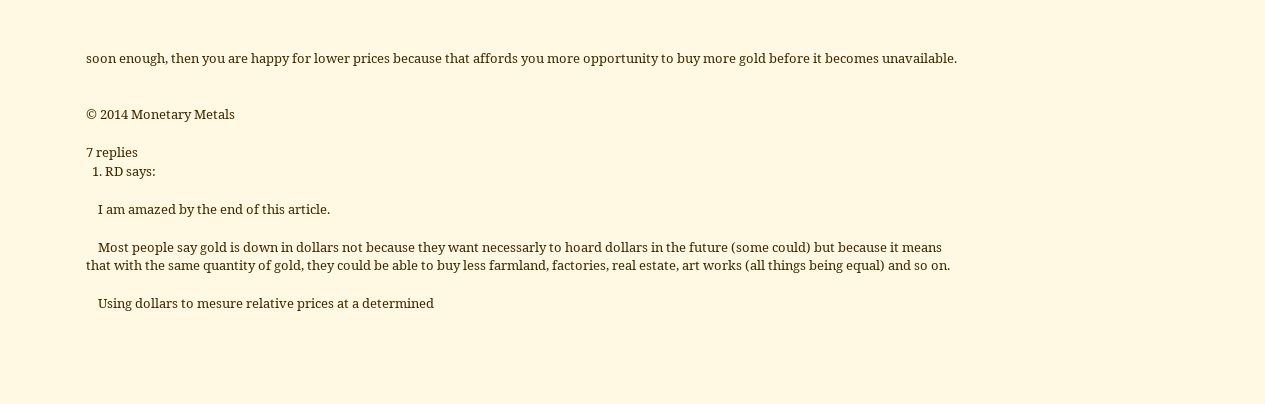soon enough, then you are happy for lower prices because that affords you more opportunity to buy more gold before it becomes unavailable.


© 2014 Monetary Metals

7 replies
  1. RD says:

    I am amazed by the end of this article.

    Most people say gold is down in dollars not because they want necessarly to hoard dollars in the future (some could) but because it means that with the same quantity of gold, they could be able to buy less farmland, factories, real estate, art works (all things being equal) and so on.

    Using dollars to mesure relative prices at a determined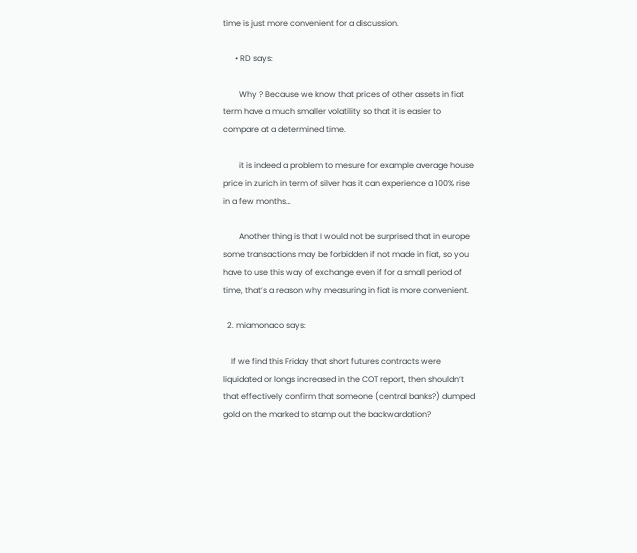time is just more convenient for a discussion.

      • RD says:

        Why ? Because we know that prices of other assets in fiat term have a much smaller volatility so that it is easier to compare at a determined time.

        it is indeed a problem to mesure for example average house price in zurich in term of silver has it can experience a 100% rise in a few months…

        Another thing is that I would not be surprised that in europe some transactions may be forbidden if not made in fiat, so you have to use this way of exchange even if for a small period of time, that’s a reason why measuring in fiat is more convenient.

  2. miamonaco says:

    If we find this Friday that short futures contracts were liquidated or longs increased in the COT report, then shouldn’t that effectively confirm that someone (central banks?) dumped gold on the marked to stamp out the backwardation?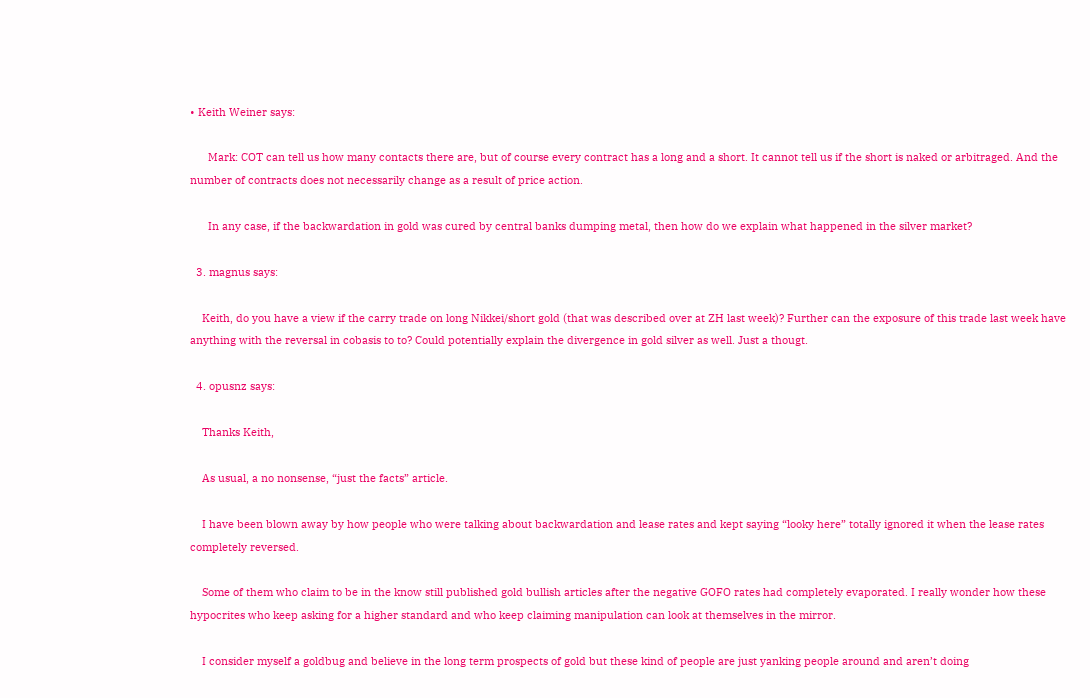• Keith Weiner says:

      Mark: COT can tell us how many contacts there are, but of course every contract has a long and a short. It cannot tell us if the short is naked or arbitraged. And the number of contracts does not necessarily change as a result of price action.

      In any case, if the backwardation in gold was cured by central banks dumping metal, then how do we explain what happened in the silver market?

  3. magnus says:

    Keith, do you have a view if the carry trade on long Nikkei/short gold (that was described over at ZH last week)? Further can the exposure of this trade last week have anything with the reversal in cobasis to to? Could potentially explain the divergence in gold silver as well. Just a thougt.

  4. opusnz says:

    Thanks Keith,

    As usual, a no nonsense, “just the facts” article.

    I have been blown away by how people who were talking about backwardation and lease rates and kept saying “looky here” totally ignored it when the lease rates completely reversed.

    Some of them who claim to be in the know still published gold bullish articles after the negative GOFO rates had completely evaporated. I really wonder how these hypocrites who keep asking for a higher standard and who keep claiming manipulation can look at themselves in the mirror.

    I consider myself a goldbug and believe in the long term prospects of gold but these kind of people are just yanking people around and aren’t doing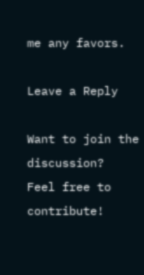me any favors.

Leave a Reply

Want to join the discussion?
Feel free to contribute!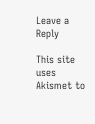Leave a Reply

This site uses Akismet to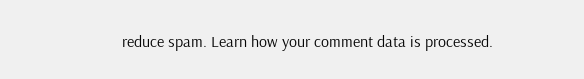reduce spam. Learn how your comment data is processed.